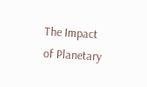The Impact of Planetary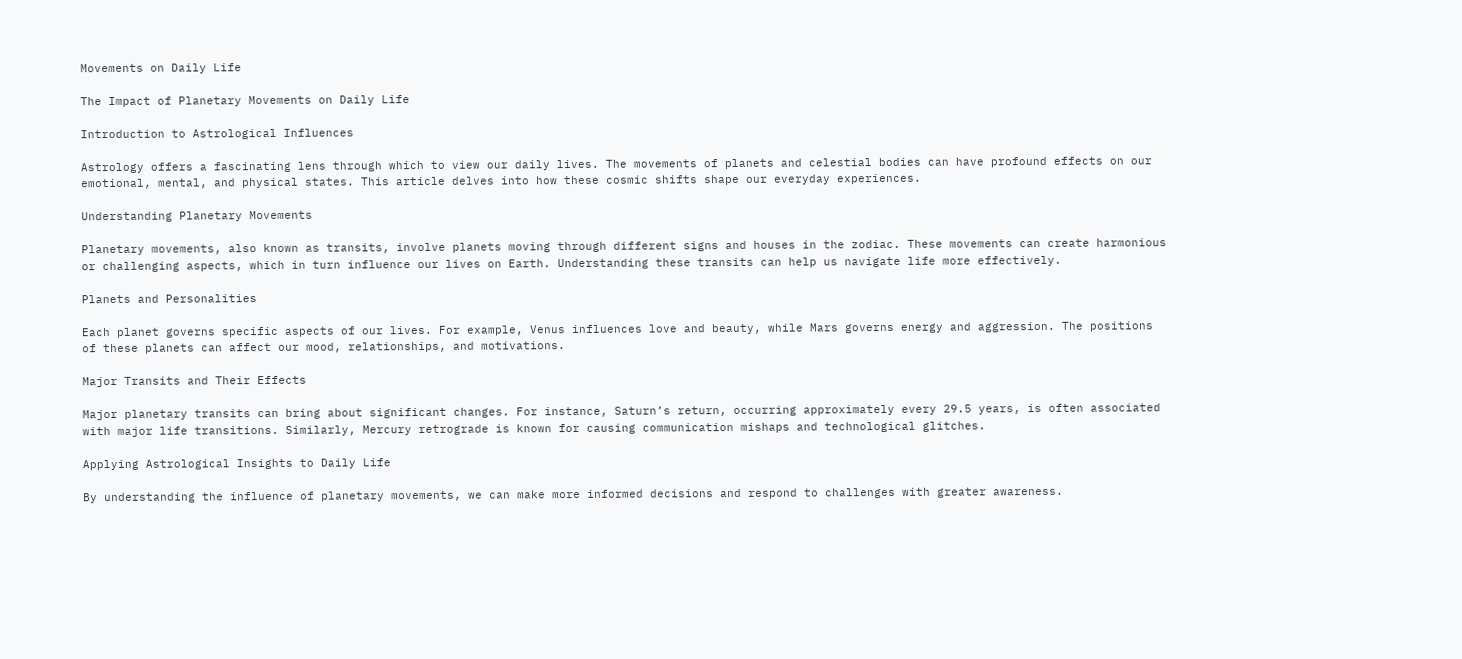Movements on Daily Life

The Impact of Planetary Movements on Daily Life

Introduction to Astrological Influences

Astrology offers a fascinating lens through which to view our daily lives. The movements of planets and celestial bodies can have profound effects on our emotional, mental, and physical states. This article delves into how these cosmic shifts shape our everyday experiences.

Understanding Planetary Movements

Planetary movements, also known as transits, involve planets moving through different signs and houses in the zodiac. These movements can create harmonious or challenging aspects, which in turn influence our lives on Earth. Understanding these transits can help us navigate life more effectively.

Planets and Personalities

Each planet governs specific aspects of our lives. For example, Venus influences love and beauty, while Mars governs energy and aggression. The positions of these planets can affect our mood, relationships, and motivations.

Major Transits and Their Effects

Major planetary transits can bring about significant changes. For instance, Saturn’s return, occurring approximately every 29.5 years, is often associated with major life transitions. Similarly, Mercury retrograde is known for causing communication mishaps and technological glitches.

Applying Astrological Insights to Daily Life

By understanding the influence of planetary movements, we can make more informed decisions and respond to challenges with greater awareness.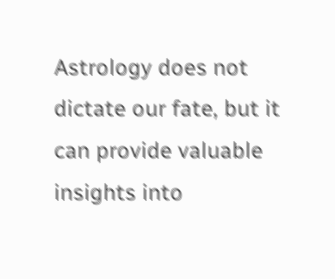Astrology does not dictate our fate, but it can provide valuable insights into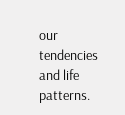our tendencies and life patterns.